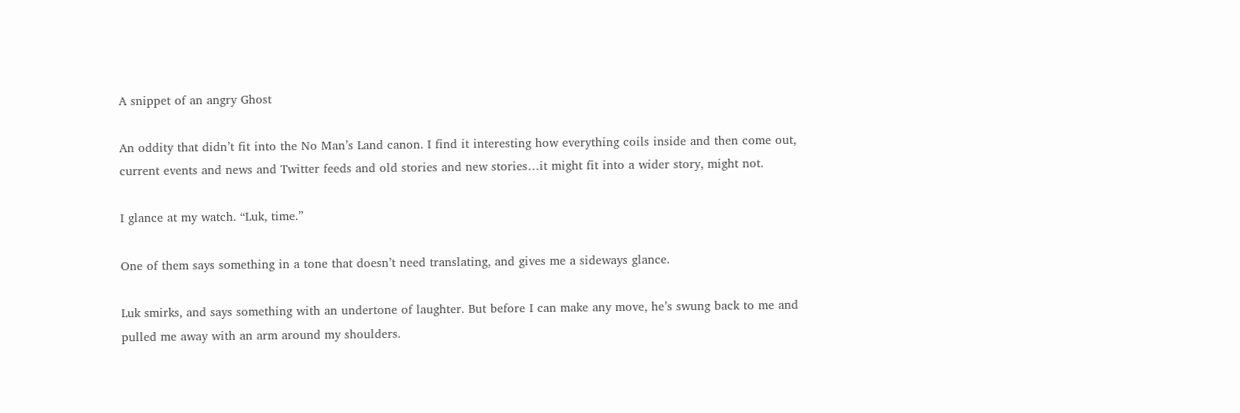A snippet of an angry Ghost

An oddity that didn’t fit into the No Man’s Land canon. I find it interesting how everything coils inside and then come out, current events and news and Twitter feeds and old stories and new stories…it might fit into a wider story, might not.

I glance at my watch. “Luk, time.”

One of them says something in a tone that doesn’t need translating, and gives me a sideways glance.

Luk smirks, and says something with an undertone of laughter. But before I can make any move, he’s swung back to me and pulled me away with an arm around my shoulders.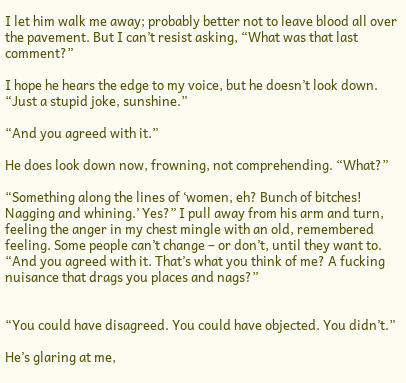I let him walk me away; probably better not to leave blood all over the pavement. But I can’t resist asking, “What was that last comment?”

I hope he hears the edge to my voice, but he doesn’t look down. “Just a stupid joke, sunshine.”

“And you agreed with it.”

He does look down now, frowning, not comprehending. “What?”

“Something along the lines of ‘women, eh? Bunch of bitches! Nagging and whining.’ Yes?” I pull away from his arm and turn, feeling the anger in my chest mingle with an old, remembered feeling. Some people can’t change – or don’t, until they want to.  “And you agreed with it. That’s what you think of me? A fucking nuisance that drags you places and nags?”


“You could have disagreed. You could have objected. You didn’t.”

He’s glaring at me,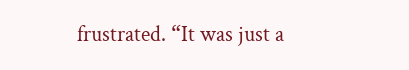frustrated. “It was just a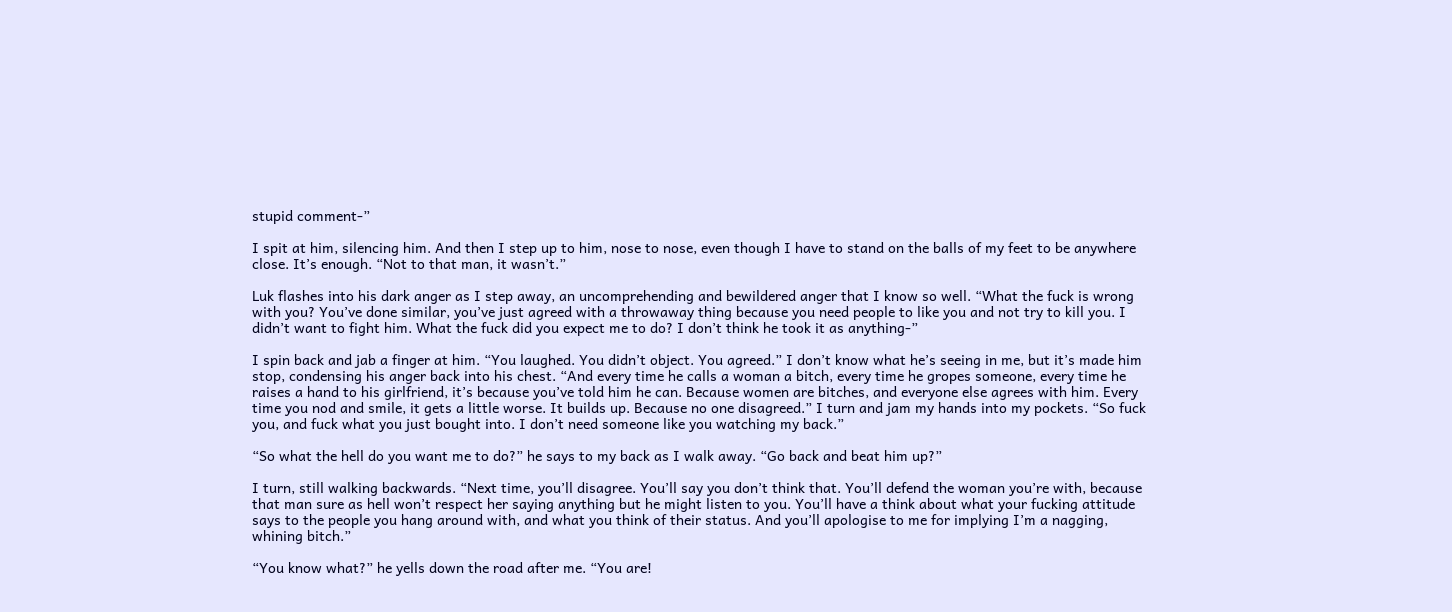stupid comment-”

I spit at him, silencing him. And then I step up to him, nose to nose, even though I have to stand on the balls of my feet to be anywhere close. It’s enough. “Not to that man, it wasn’t.”

Luk flashes into his dark anger as I step away, an uncomprehending and bewildered anger that I know so well. “What the fuck is wrong with you? You’ve done similar, you’ve just agreed with a throwaway thing because you need people to like you and not try to kill you. I didn’t want to fight him. What the fuck did you expect me to do? I don’t think he took it as anything-”

I spin back and jab a finger at him. “You laughed. You didn’t object. You agreed.” I don’t know what he’s seeing in me, but it’s made him stop, condensing his anger back into his chest. “And every time he calls a woman a bitch, every time he gropes someone, every time he raises a hand to his girlfriend, it’s because you’ve told him he can. Because women are bitches, and everyone else agrees with him. Every time you nod and smile, it gets a little worse. It builds up. Because no one disagreed.” I turn and jam my hands into my pockets. “So fuck you, and fuck what you just bought into. I don’t need someone like you watching my back.”

“So what the hell do you want me to do?” he says to my back as I walk away. “Go back and beat him up?”

I turn, still walking backwards. “Next time, you’ll disagree. You’ll say you don’t think that. You’ll defend the woman you’re with, because that man sure as hell won’t respect her saying anything but he might listen to you. You’ll have a think about what your fucking attitude says to the people you hang around with, and what you think of their status. And you’ll apologise to me for implying I’m a nagging, whining bitch.”

“You know what?” he yells down the road after me. “You are!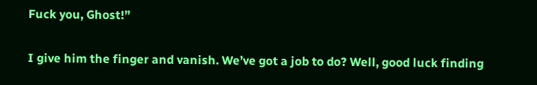Fuck you, Ghost!”

I give him the finger and vanish. We’ve got a job to do? Well, good luck finding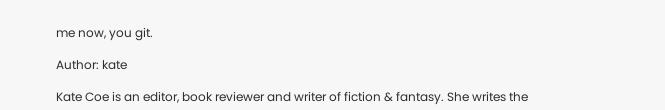me now, you git.

Author: kate

Kate Coe is an editor, book reviewer and writer of fiction & fantasy. She writes the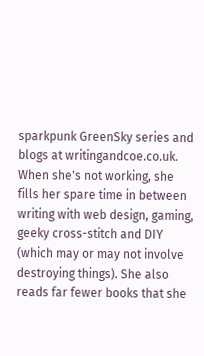sparkpunk GreenSky series and blogs at writingandcoe.co.uk. When she's not working, she fills her spare time in between writing with web design, gaming, geeky cross-stitch and DIY (which may or may not involve destroying things). She also reads far fewer books that she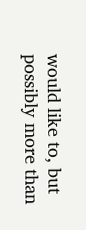would like to, but possibly more than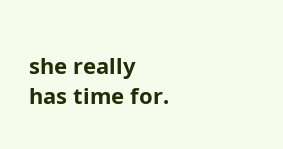she really has time for.